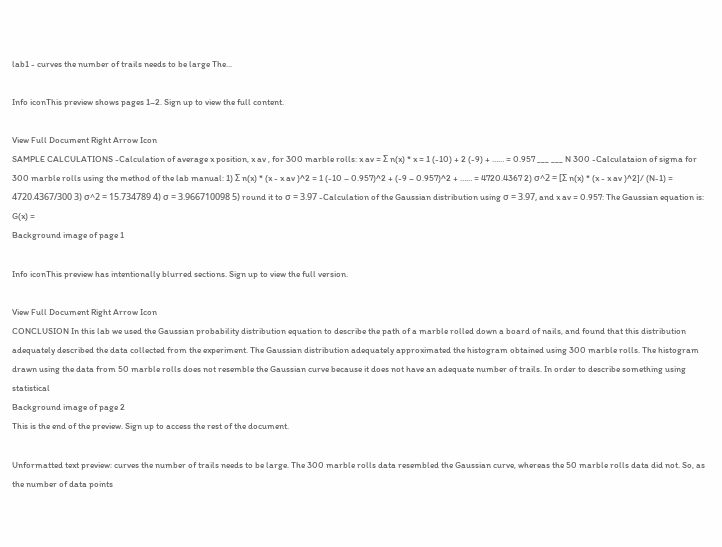lab1 - curves the number of trails needs to be large The...

Info iconThis preview shows pages 1–2. Sign up to view the full content.

View Full Document Right Arrow Icon
SAMPLE CALCULATIONS -Calculation of average x position, x av , for 300 marble rolls: x av = Σ n(x) * x = 1 (-10) + 2 (-9) + …… = 0.957 ___ ___ N 300 -Calculataion of sigma for 300 marble rolls using the method of the lab manual: 1) Σ n(x) * (x - x av )^2 = 1 (-10 – 0.957)^2 + (-9 – 0.957)^2 + …… = 4720.4367 2) σ^2 = [Σ n(x) * (x - x av )^2]/ (N-1) = 4720.4367/300 3) σ^2 = 15.734789 4) σ = 3.966710098 5) round it to σ = 3.97 -Calculation of the Gaussian distribution using σ = 3.97, and x av = 0.957: The Gaussian equation is: G(x) =
Background image of page 1

Info iconThis preview has intentionally blurred sections. Sign up to view the full version.

View Full Document Right Arrow Icon
CONCLUSION In this lab we used the Gaussian probability distribution equation to describe the path of a marble rolled down a board of nails, and found that this distribution adequately described the data collected from the experiment. The Gaussian distribution adequately approximated the histogram obtained using 300 marble rolls. The histogram drawn using the data from 50 marble rolls does not resemble the Gaussian curve because it does not have an adequate number of trails. In order to describe something using statistical
Background image of page 2
This is the end of the preview. Sign up to access the rest of the document.

Unformatted text preview: curves the number of trails needs to be large. The 300 marble rolls data resembled the Gaussian curve, whereas the 50 marble rolls data did not. So, as the number of data points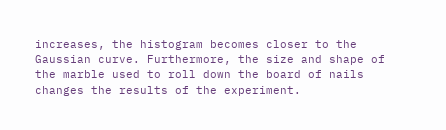increases, the histogram becomes closer to the Gaussian curve. Furthermore, the size and shape of the marble used to roll down the board of nails changes the results of the experiment.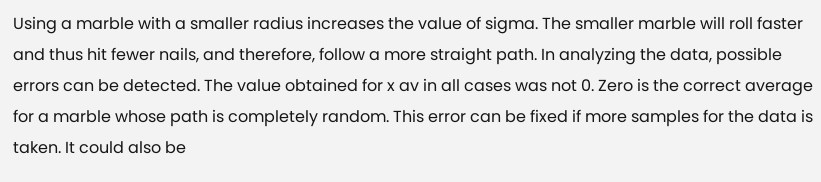Using a marble with a smaller radius increases the value of sigma. The smaller marble will roll faster and thus hit fewer nails, and therefore, follow a more straight path. In analyzing the data, possible errors can be detected. The value obtained for x av in all cases was not 0. Zero is the correct average for a marble whose path is completely random. This error can be fixed if more samples for the data is taken. It could also be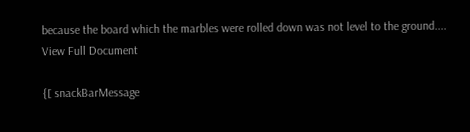because the board which the marbles were rolled down was not level to the ground....
View Full Document

{[ snackBarMessage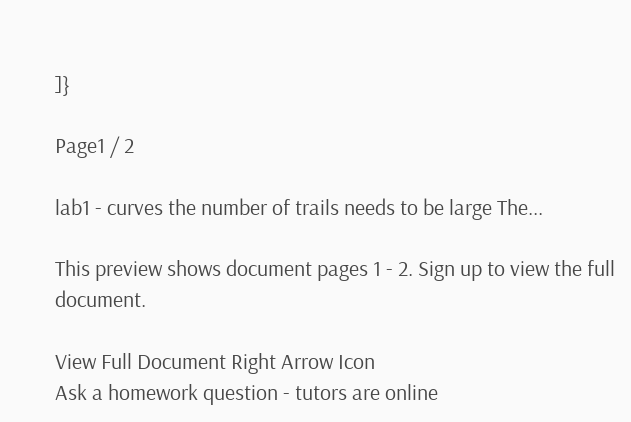]}

Page1 / 2

lab1 - curves the number of trails needs to be large The...

This preview shows document pages 1 - 2. Sign up to view the full document.

View Full Document Right Arrow Icon
Ask a homework question - tutors are online